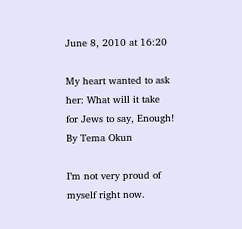June 8, 2010 at 16:20

My heart wanted to ask her: What will it take
for Jews to say, Enough!
By Tema Okun

I’m not very proud of myself right now.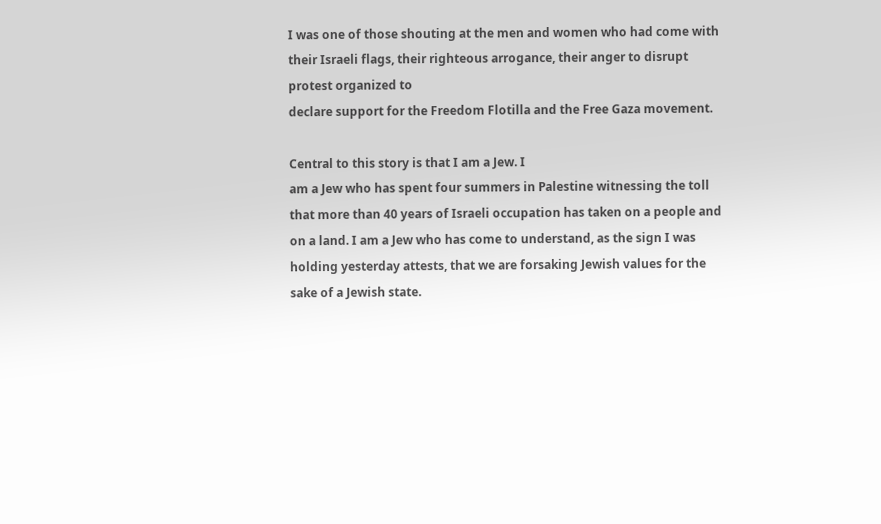I was one of those shouting at the men and women who had come with
their Israeli flags, their righteous arrogance, their anger to disrupt
protest organized to
declare support for the Freedom Flotilla and the Free Gaza movement.

Central to this story is that I am a Jew. I
am a Jew who has spent four summers in Palestine witnessing the toll
that more than 40 years of Israeli occupation has taken on a people and
on a land. I am a Jew who has come to understand, as the sign I was
holding yesterday attests, that we are forsaking Jewish values for the
sake of a Jewish state.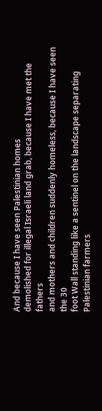And because I have seen Palestinian homes
demolished for illegal Israeli land grab, because I have met the fathers
and mothers and children suddenly homeless, because I have seen the 30
foot Wall standing like a sentinel on the landscape separating
Palestinian farmers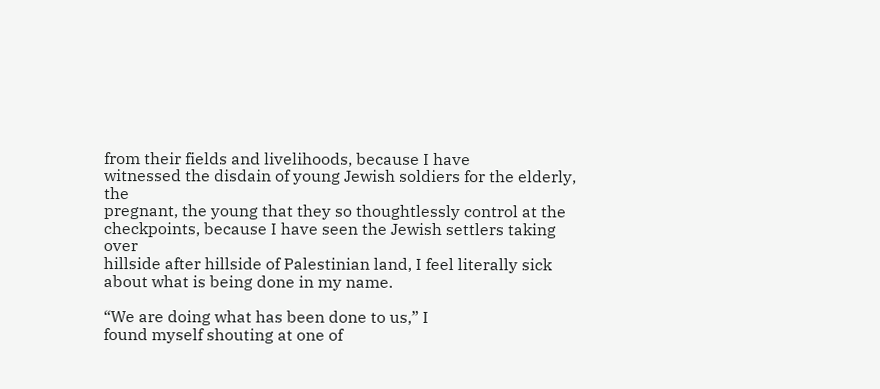from their fields and livelihoods, because I have
witnessed the disdain of young Jewish soldiers for the elderly, the
pregnant, the young that they so thoughtlessly control at the
checkpoints, because I have seen the Jewish settlers taking over
hillside after hillside of Palestinian land, I feel literally sick
about what is being done in my name.

“We are doing what has been done to us,” I
found myself shouting at one of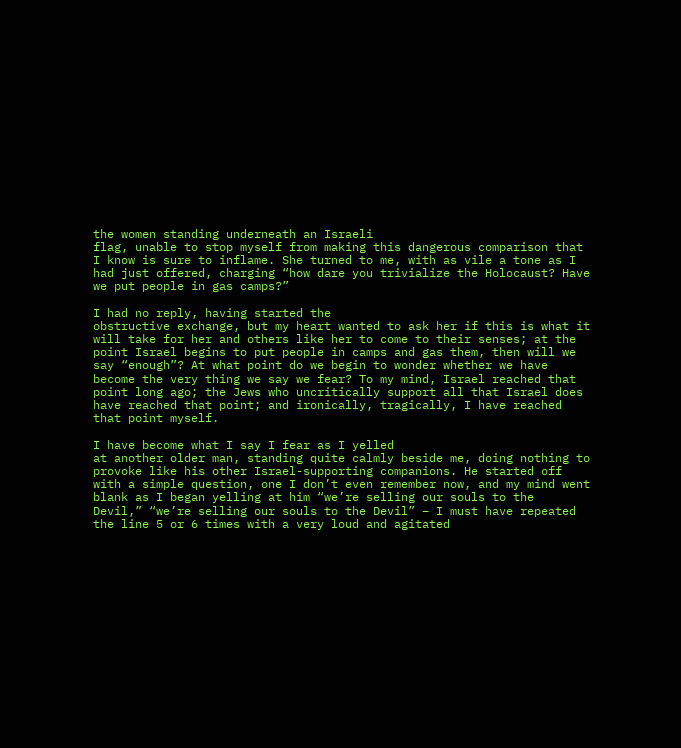the women standing underneath an Israeli
flag, unable to stop myself from making this dangerous comparison that
I know is sure to inflame. She turned to me, with as vile a tone as I
had just offered, charging “how dare you trivialize the Holocaust? Have
we put people in gas camps?”

I had no reply, having started the
obstructive exchange, but my heart wanted to ask her if this is what it
will take for her and others like her to come to their senses; at the
point Israel begins to put people in camps and gas them, then will we
say “enough”? At what point do we begin to wonder whether we have
become the very thing we say we fear? To my mind, Israel reached that
point long ago; the Jews who uncritically support all that Israel does
have reached that point; and ironically, tragically, I have reached
that point myself.

I have become what I say I fear as I yelled
at another older man, standing quite calmly beside me, doing nothing to
provoke like his other Israel-supporting companions. He started off
with a simple question, one I don’t even remember now, and my mind went
blank as I began yelling at him “we’re selling our souls to the
Devil,” “we’re selling our souls to the Devil” – I must have repeated
the line 5 or 6 times with a very loud and agitated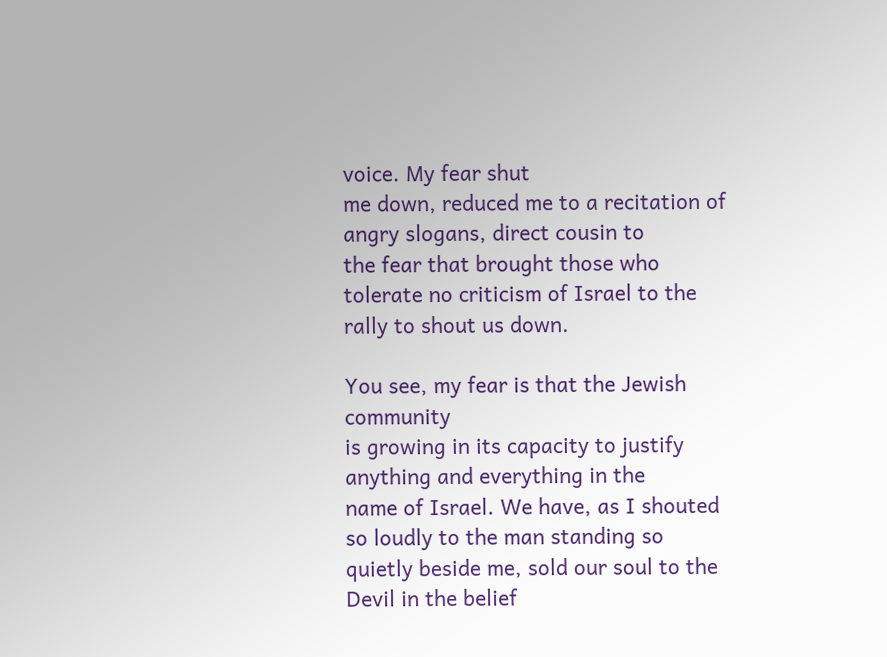voice. My fear shut
me down, reduced me to a recitation of angry slogans, direct cousin to
the fear that brought those who tolerate no criticism of Israel to the
rally to shout us down.

You see, my fear is that the Jewish community
is growing in its capacity to justify anything and everything in the
name of Israel. We have, as I shouted so loudly to the man standing so
quietly beside me, sold our soul to the Devil in the belief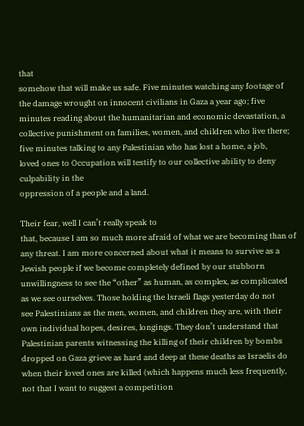that
somehow that will make us safe. Five minutes watching any footage of
the damage wrought on innocent civilians in Gaza a year ago; five
minutes reading about the humanitarian and economic devastation, a
collective punishment on families, women, and children who live there;
five minutes talking to any Palestinian who has lost a home, a job,
loved ones to Occupation will testify to our collective ability to deny
culpability in the
oppression of a people and a land.

Their fear, well I can’t really speak to
that, because I am so much more afraid of what we are becoming than of
any threat. I am more concerned about what it means to survive as a
Jewish people if we become completely defined by our stubborn
unwillingness to see the “other” as human, as complex, as complicated
as we see ourselves. Those holding the Israeli flags yesterday do not
see Palestinians as the men, women, and children they are, with their
own individual hopes, desires, longings. They don’t understand that
Palestinian parents witnessing the killing of their children by bombs
dropped on Gaza grieve as hard and deep at these deaths as Israelis do
when their loved ones are killed (which happens much less frequently,
not that I want to suggest a competition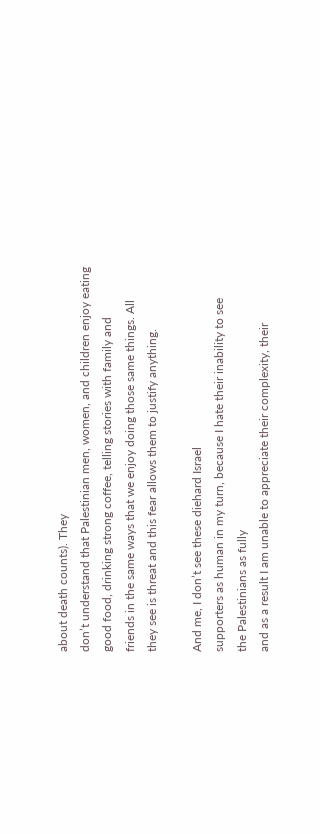about death counts). They
don’t understand that Palestinian men, women, and children enjoy eating
good food, drinking strong coffee, telling stories with family and
friends in the same ways that we enjoy doing those same things. All
they see is threat and this fear allows them to justify anything.

And me, I don’t see these diehard Israel
supporters as human in my turn, because I hate their inability to see
the Palestinians as fully
and as a result I am unable to appreciate their complexity, their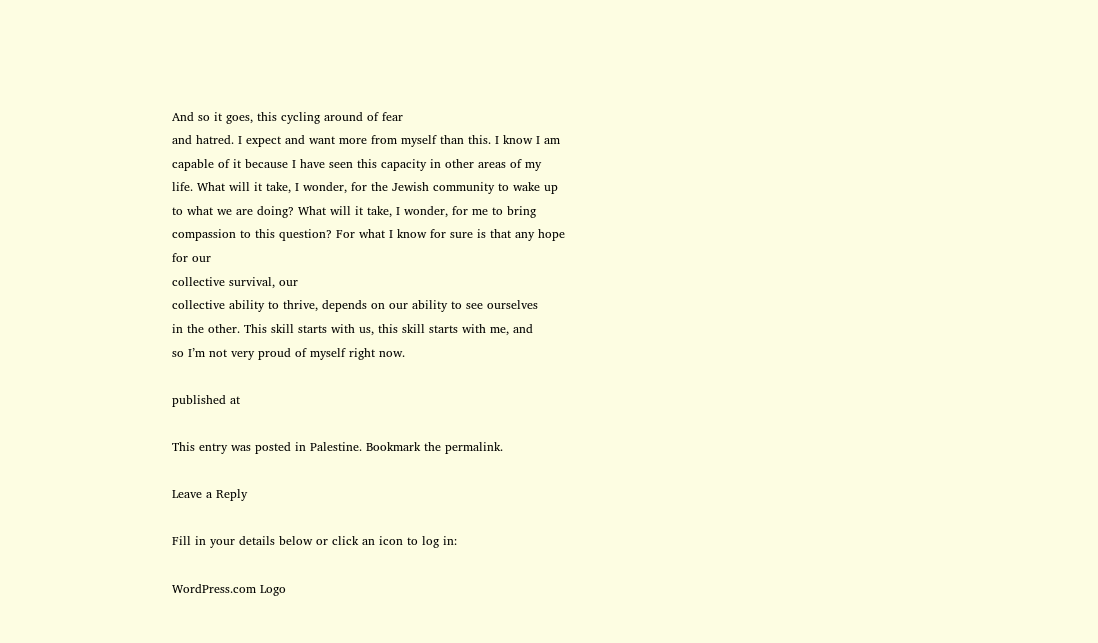And so it goes, this cycling around of fear
and hatred. I expect and want more from myself than this. I know I am
capable of it because I have seen this capacity in other areas of my
life. What will it take, I wonder, for the Jewish community to wake up
to what we are doing? What will it take, I wonder, for me to bring
compassion to this question? For what I know for sure is that any hope
for our
collective survival, our
collective ability to thrive, depends on our ability to see ourselves
in the other. This skill starts with us, this skill starts with me, and
so I’m not very proud of myself right now.

published at

This entry was posted in Palestine. Bookmark the permalink.

Leave a Reply

Fill in your details below or click an icon to log in:

WordPress.com Logo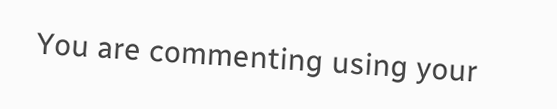You are commenting using your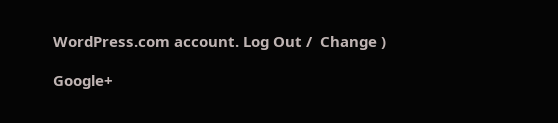WordPress.com account. Log Out /  Change )

Google+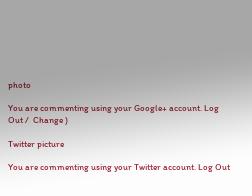photo

You are commenting using your Google+ account. Log Out /  Change )

Twitter picture

You are commenting using your Twitter account. Log Out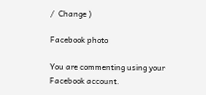/  Change )

Facebook photo

You are commenting using your Facebook account.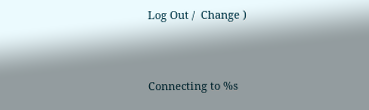Log Out /  Change )


Connecting to %s